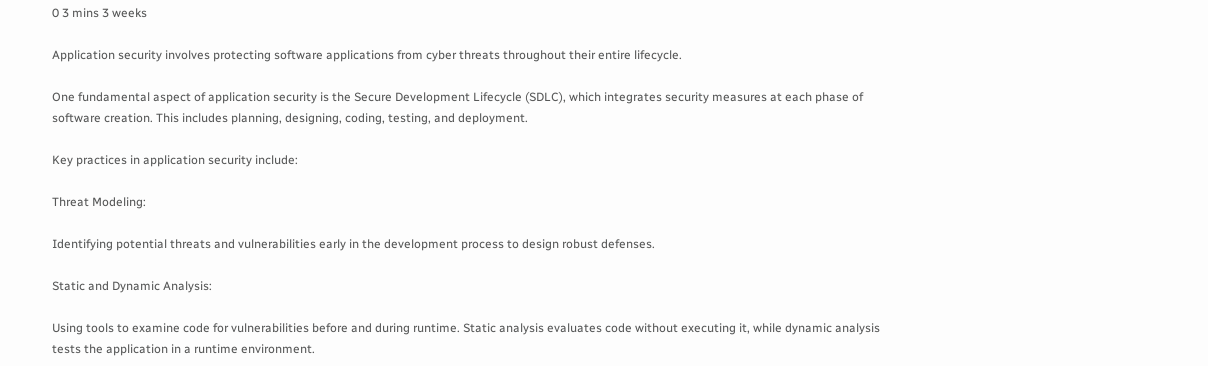0 3 mins 3 weeks

Application security involves protecting software applications from cyber threats throughout their entire lifecycle.

One fundamental aspect of application security is the Secure Development Lifecycle (SDLC), which integrates security measures at each phase of software creation. This includes planning, designing, coding, testing, and deployment.

Key practices in application security include:

Threat Modeling:

Identifying potential threats and vulnerabilities early in the development process to design robust defenses.

Static and Dynamic Analysis:

Using tools to examine code for vulnerabilities before and during runtime. Static analysis evaluates code without executing it, while dynamic analysis tests the application in a runtime environment.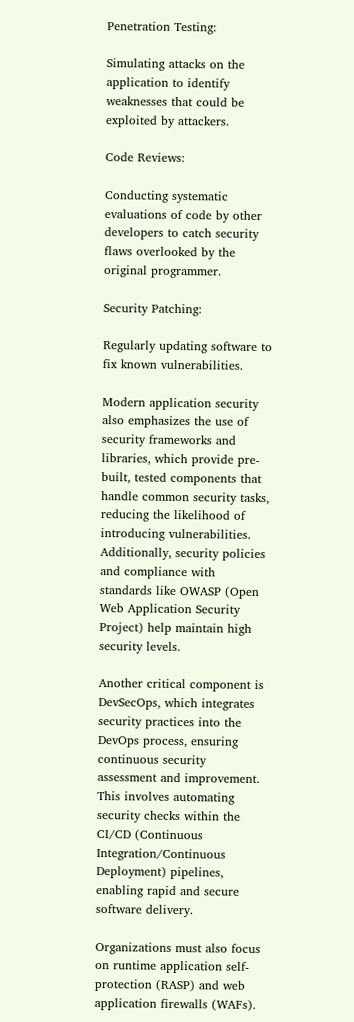Penetration Testing:

Simulating attacks on the application to identify weaknesses that could be exploited by attackers.

Code Reviews:

Conducting systematic evaluations of code by other developers to catch security flaws overlooked by the original programmer.

Security Patching:

Regularly updating software to fix known vulnerabilities.

Modern application security also emphasizes the use of security frameworks and libraries, which provide pre-built, tested components that handle common security tasks, reducing the likelihood of introducing vulnerabilities. Additionally, security policies and compliance with standards like OWASP (Open Web Application Security Project) help maintain high security levels.

Another critical component is DevSecOps, which integrates security practices into the DevOps process, ensuring continuous security assessment and improvement. This involves automating security checks within the CI/CD (Continuous Integration/Continuous Deployment) pipelines, enabling rapid and secure software delivery.

Organizations must also focus on runtime application self-protection (RASP) and web application firewalls (WAFs).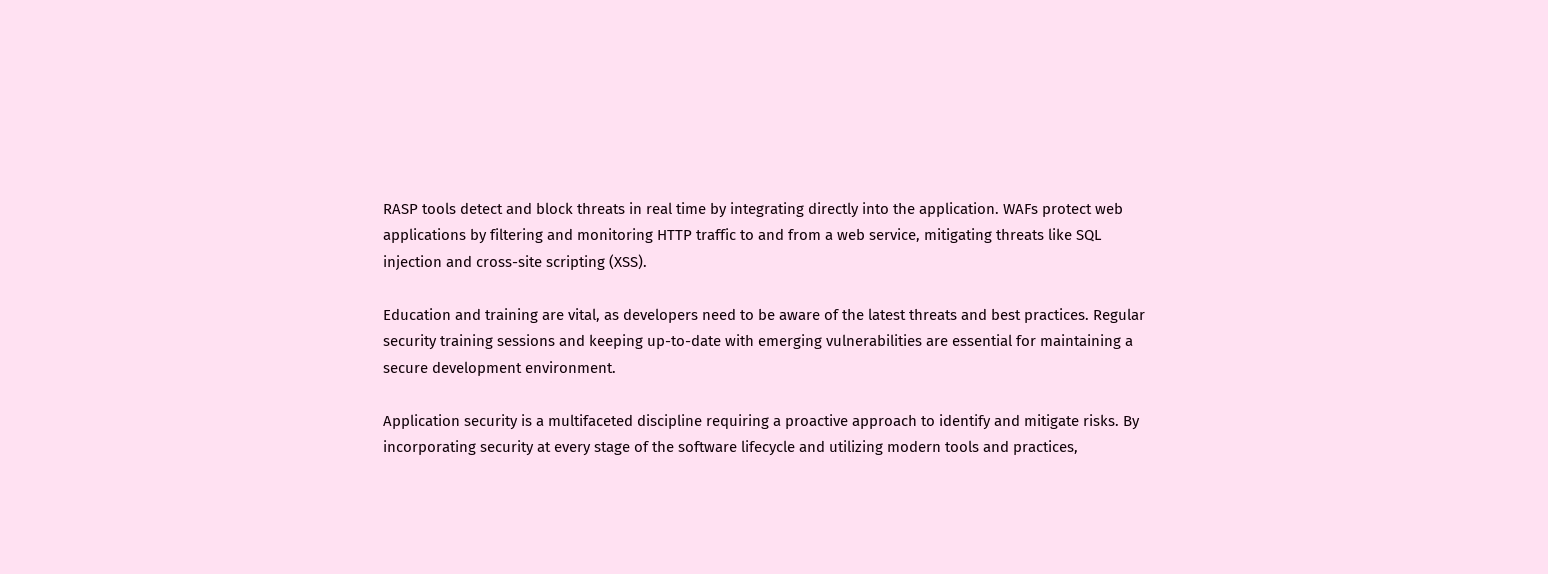RASP tools detect and block threats in real time by integrating directly into the application. WAFs protect web applications by filtering and monitoring HTTP traffic to and from a web service, mitigating threats like SQL injection and cross-site scripting (XSS).

Education and training are vital, as developers need to be aware of the latest threats and best practices. Regular security training sessions and keeping up-to-date with emerging vulnerabilities are essential for maintaining a secure development environment.

Application security is a multifaceted discipline requiring a proactive approach to identify and mitigate risks. By incorporating security at every stage of the software lifecycle and utilizing modern tools and practices,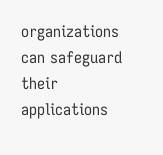organizations can safeguard their applications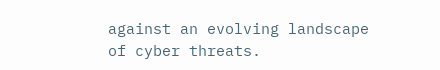against an evolving landscape of cyber threats.